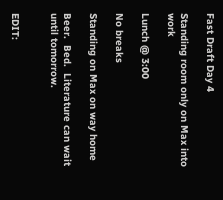Fast Draft Day 4

Standing room only on Max into work

Lunch @ 3:00

No breaks

Standing on Max on way home

Beer.  Bed.  Literature can wait until tomorrow.


EDIT: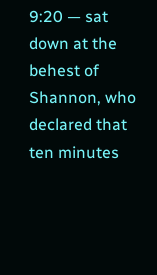9:20 — sat down at the behest of Shannon, who declared that ten minutes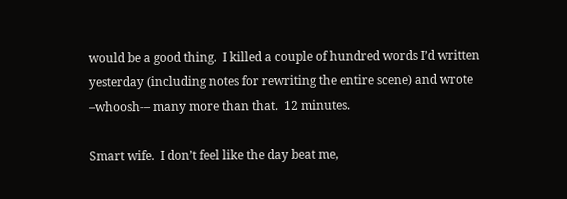would be a good thing.  I killed a couple of hundred words I’d written yesterday (including notes for rewriting the entire scene) and wrote –whoosh-– many more than that.  12 minutes.

Smart wife.  I don’t feel like the day beat me,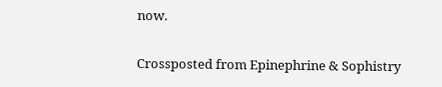now.

Crossposted from Epinephrine & Sophistry